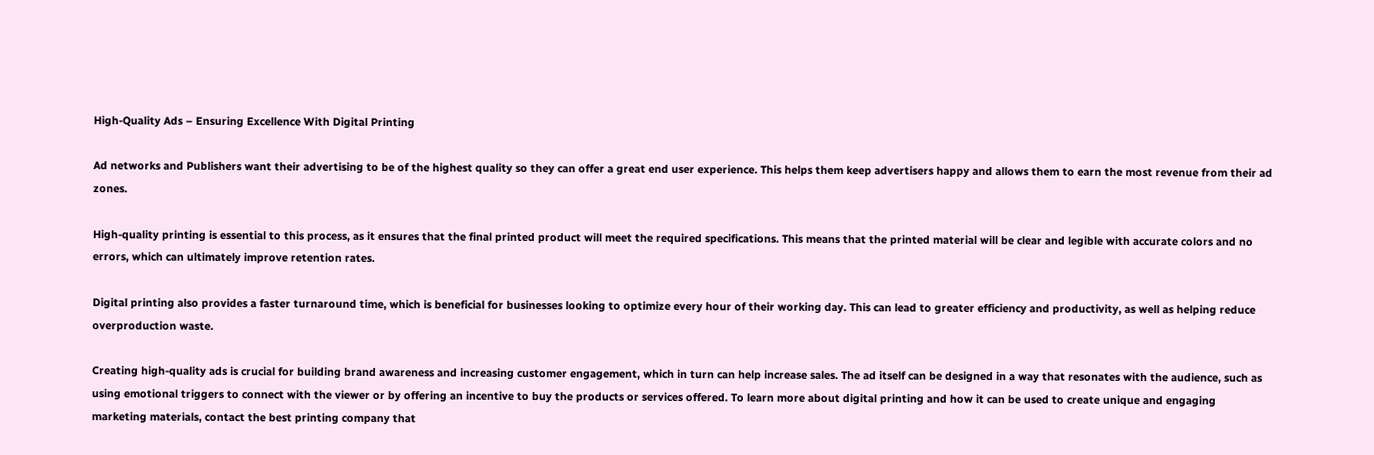High-Quality Ads – Ensuring Excellence With Digital Printing

Ad networks and Publishers want their advertising to be of the highest quality so they can offer a great end user experience. This helps them keep advertisers happy and allows them to earn the most revenue from their ad zones.

High-quality printing is essential to this process, as it ensures that the final printed product will meet the required specifications. This means that the printed material will be clear and legible with accurate colors and no errors, which can ultimately improve retention rates.

Digital printing also provides a faster turnaround time, which is beneficial for businesses looking to optimize every hour of their working day. This can lead to greater efficiency and productivity, as well as helping reduce overproduction waste.

Creating high-quality ads is crucial for building brand awareness and increasing customer engagement, which in turn can help increase sales. The ad itself can be designed in a way that resonates with the audience, such as using emotional triggers to connect with the viewer or by offering an incentive to buy the products or services offered. To learn more about digital printing and how it can be used to create unique and engaging marketing materials, contact the best printing company that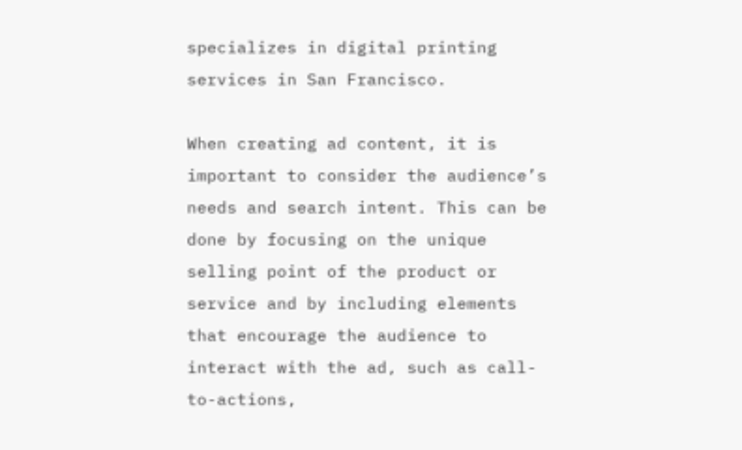specializes in digital printing services in San Francisco.

When creating ad content, it is important to consider the audience’s needs and search intent. This can be done by focusing on the unique selling point of the product or service and by including elements that encourage the audience to interact with the ad, such as call-to-actions,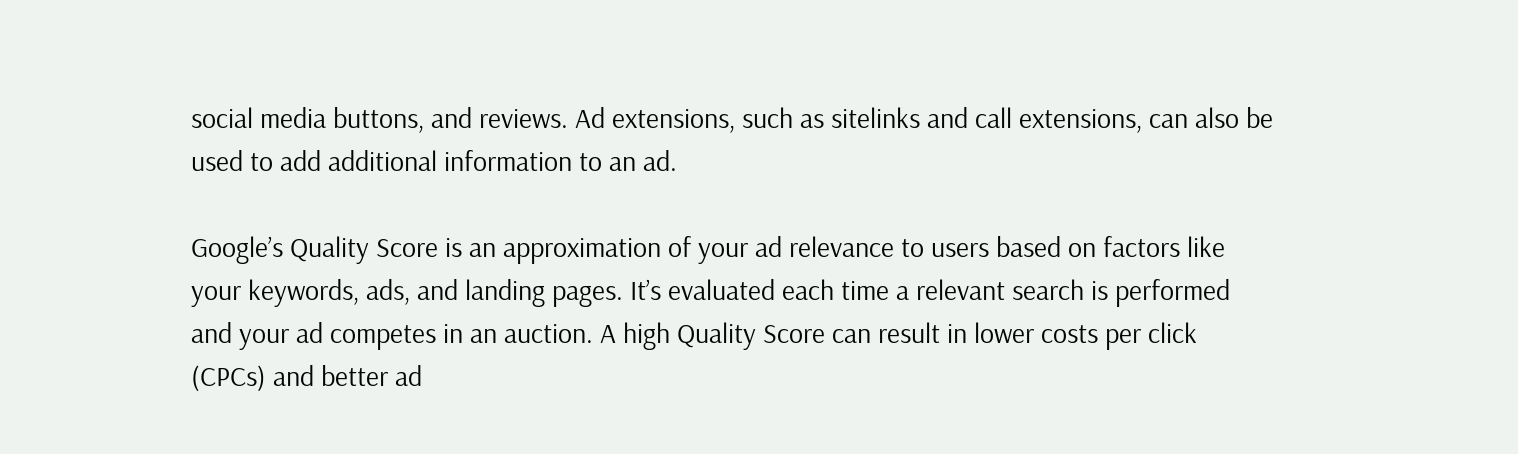social media buttons, and reviews. Ad extensions, such as sitelinks and call extensions, can also be used to add additional information to an ad.

Google’s Quality Score is an approximation of your ad relevance to users based on factors like your keywords, ads, and landing pages. It’s evaluated each time a relevant search is performed and your ad competes in an auction. A high Quality Score can result in lower costs per click (CPCs) and better ad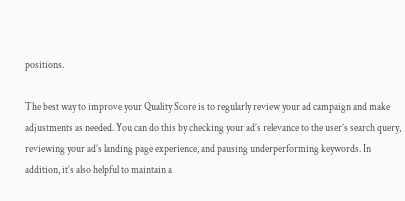positions.

The best way to improve your Quality Score is to regularly review your ad campaign and make adjustments as needed. You can do this by checking your ad’s relevance to the user’s search query, reviewing your ad’s landing page experience, and pausing underperforming keywords. In addition, it’s also helpful to maintain a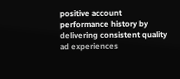positive account performance history by delivering consistent quality ad experiences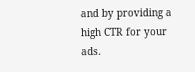and by providing a high CTR for your ads.